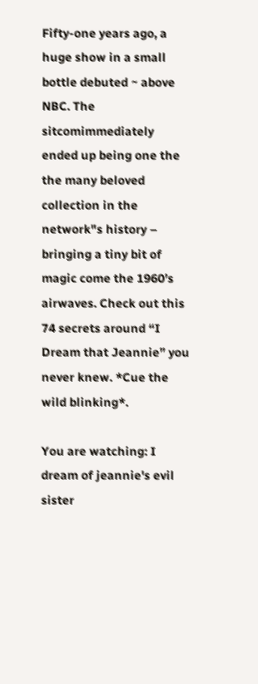Fifty-one years ago, a huge show in a small bottle debuted ~ above NBC. The sitcomimmediately ended up being one the the many beloved collection in the network"s history – bringing a tiny bit of magic come the 1960’s airwaves. Check out this 74 secrets around “I Dream that Jeannie” you never knew. *Cue the wild blinking*.

You are watching: I dream of jeannie's evil sister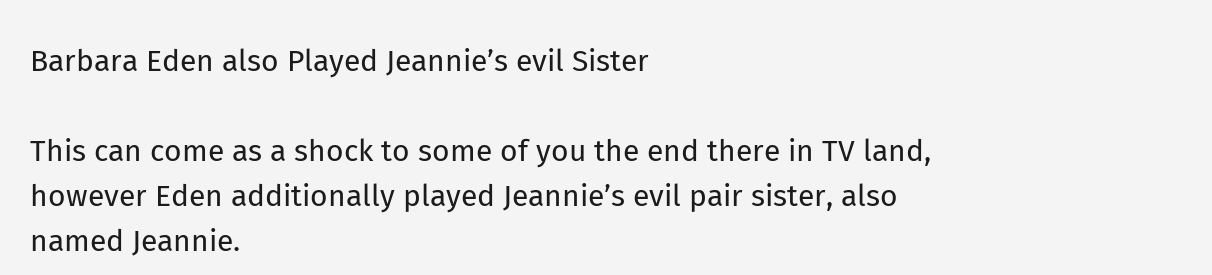Barbara Eden also Played Jeannie’s evil Sister

This can come as a shock to some of you the end there in TV land, however Eden additionally played Jeannie’s evil pair sister, also named Jeannie.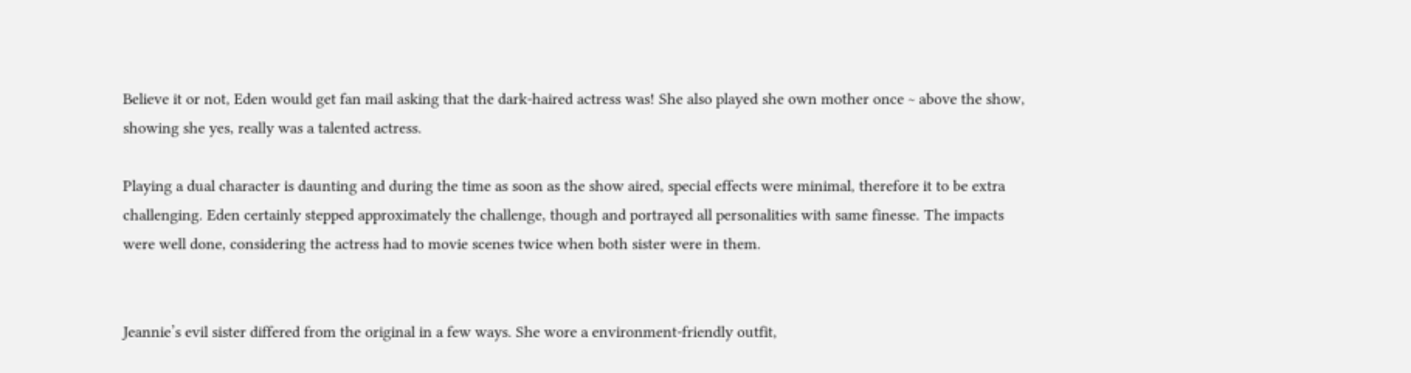Believe it or not, Eden would get fan mail asking that the dark-haired actress was! She also played she own mother once ~ above the show, showing she yes, really was a talented actress.

Playing a dual character is daunting and during the time as soon as the show aired, special effects were minimal, therefore it to be extra challenging. Eden certainly stepped approximately the challenge, though and portrayed all personalities with same finesse. The impacts were well done, considering the actress had to movie scenes twice when both sister were in them.


Jeannie’s evil sister differed from the original in a few ways. She wore a environment-friendly outfit,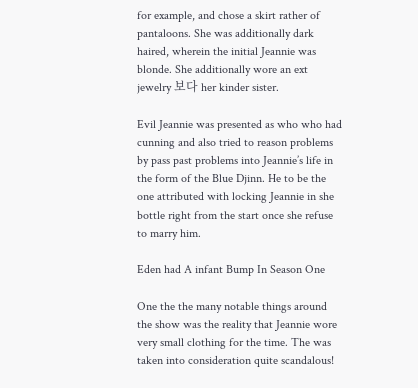for example, and chose a skirt rather of pantaloons. She was additionally dark haired, wherein the initial Jeannie was blonde. She additionally wore an ext jewelry 보다 her kinder sister.

Evil Jeannie was presented as who who had cunning and also tried to reason problems by pass past problems into Jeannie’s life in the form of the Blue Djinn. He to be the one attributed with locking Jeannie in she bottle right from the start once she refuse to marry him.

Eden had A infant Bump In Season One

One the the many notable things around the show was the reality that Jeannie wore very small clothing for the time. The was taken into consideration quite scandalous!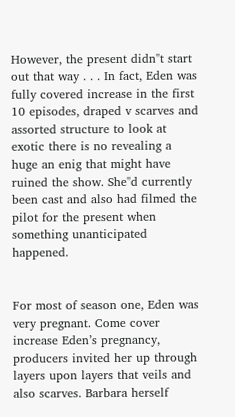However, the present didn"t start out that way . . . In fact, Eden was fully covered increase in the first 10 episodes, draped v scarves and assorted structure to look at exotic there is no revealing a huge an enig that might have ruined the show. She"d currently been cast and also had filmed the pilot for the present when something unanticipated happened.


For most of season one, Eden was very pregnant. Come cover increase Eden’s pregnancy, producers invited her up through layers upon layers that veils and also scarves. Barbara herself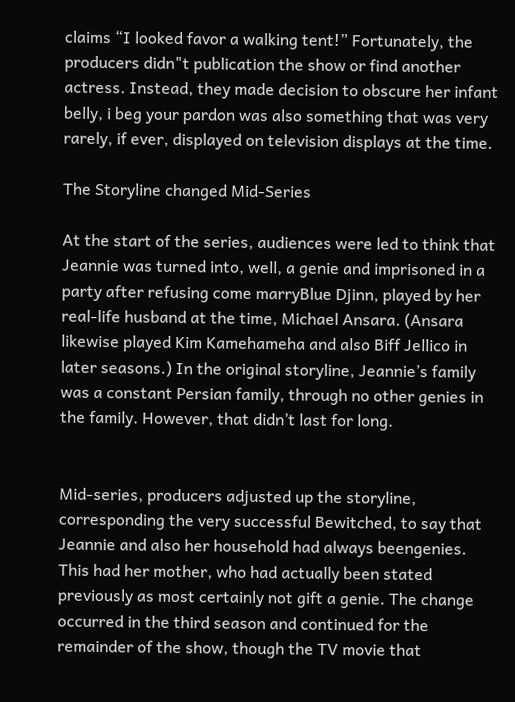claims “I looked favor a walking tent!” Fortunately, the producers didn"t publication the show or find another actress. Instead, they made decision to obscure her infant belly, i beg your pardon was also something that was very rarely, if ever, displayed on television displays at the time.

The Storyline changed Mid-Series

At the start of the series, audiences were led to think that Jeannie was turned into, well, a genie and imprisoned in a party after refusing come marryBlue Djinn, played by her real-life husband at the time, Michael Ansara. (Ansara likewise played Kim Kamehameha and also Biff Jellico in later seasons.) In the original storyline, Jeannie’s family was a constant Persian family, through no other genies in the family. However, that didn’t last for long.


Mid-series, producers adjusted up the storyline, corresponding the very successful Bewitched, to say that Jeannie and also her household had always beengenies. This had her mother, who had actually been stated previously as most certainly not gift a genie. The change occurred in the third season and continued for the remainder of the show, though the TV movie that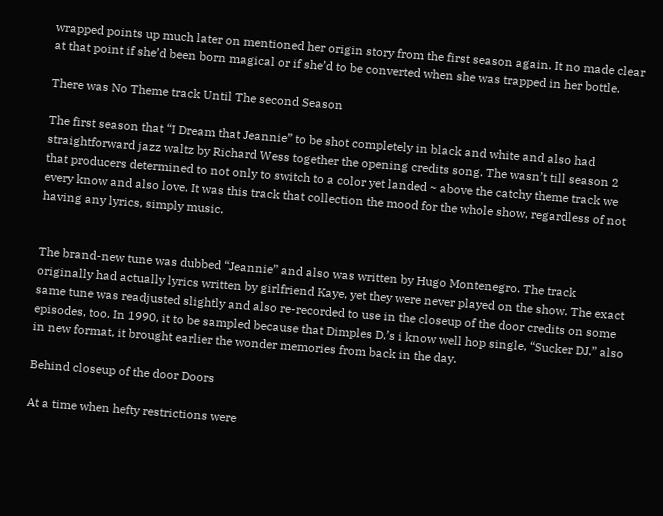wrapped points up much later on mentioned her origin story from the first season again. It no made clear at that point if she’d been born magical or if she’d to be converted when she was trapped in her bottle.

There was No Theme track Until The second Season

The first season that “I Dream that Jeannie” to be shot completely in black and white and also had straightforward jazz waltz by Richard Wess together the opening credits song. The wasn’t till season 2 that producers determined to not only to switch to a color yet landed ~ above the catchy theme track we every know and also love. It was this track that collection the mood for the whole show, regardless of not having any lyrics, simply music.


The brand-new tune was dubbed “Jeannie” and also was written by Hugo Montenegro. The track originally had actually lyrics written by girlfriend Kaye, yet they were never played on the show. The exact same tune was readjusted slightly and also re-recorded to use in the closeup of the door credits on some episodes, too. In 1990, it to be sampled because that Dimples D.’s i know well hop single, “Sucker DJ.” also in new format, it brought earlier the wonder memories from back in the day.

Behind closeup of the door Doors

At a time when hefty restrictions were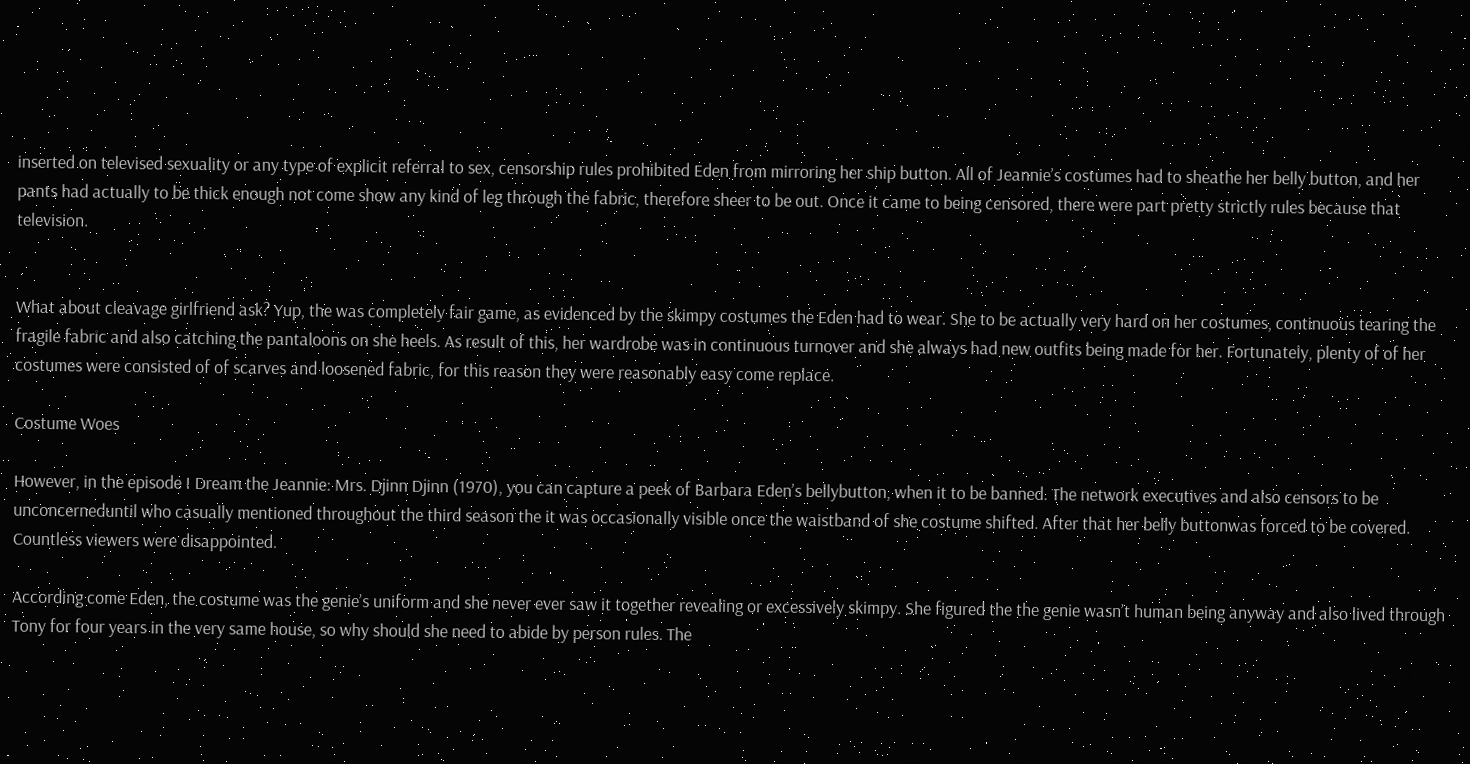inserted on televised sexuality or any type of explicit referral to sex, censorship rules prohibited Eden from mirroring her ship button. All of Jeannie’s costumes had to sheathe her belly button, and her pants had actually to be thick enough not come show any kind of leg through the fabric, therefore sheer to be out. Once it came to being censored, there were part pretty strictly rules because that television.


What about cleavage girlfriend ask? Yup, the was completely fair game, as evidenced by the skimpy costumes the Eden had to wear. She to be actually very hard on her costumes, continuous tearing the fragile fabric and also catching the pantaloons on she heels. As result of this, her wardrobe was in continuous turnover and she always had new outfits being made for her. Fortunately, plenty of of her costumes were consisted of of scarves and loosened fabric, for this reason they were reasonably easy come replace.

Costume Woes

However, in the episode I Dream the Jeannie: Mrs. Djinn Djinn (1970), you can capture a peek of Barbara Eden’s bellybutton, when it to be banned. The network executives and also censors to be unconcerneduntil who casually mentioned throughout the third season the it was occasionally visible once the waistband of she costume shifted. After that her belly buttonwas forced to be covered. Countless viewers were disappointed.

According come Eden, the costume was the genie’s uniform and she never ever saw it together revealing or excessively skimpy. She figured the the genie wasn’t human being anyway and also lived through Tony for four years in the very same house, so why should she need to abide by person rules. The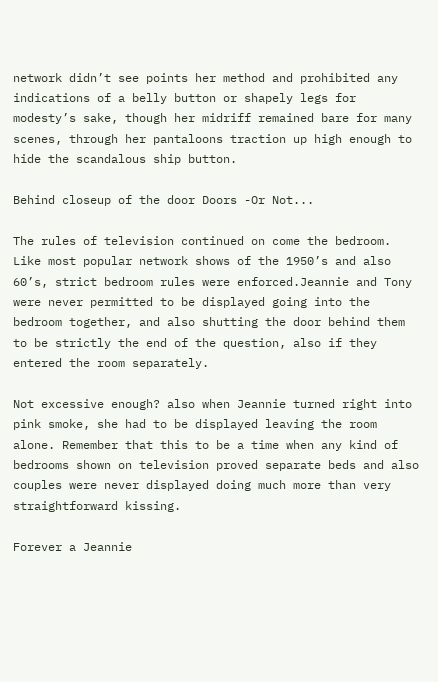network didn’t see points her method and prohibited any indications of a belly button or shapely legs for modesty’s sake, though her midriff remained bare for many scenes, through her pantaloons traction up high enough to hide the scandalous ship button.

Behind closeup of the door Doors -Or Not...

The rules of television continued on come the bedroom. Like most popular network shows of the 1950’s and also 60’s, strict bedroom rules were enforced.Jeannie and Tony were never permitted to be displayed going into the bedroom together, and also shutting the door behind them to be strictly the end of the question, also if they entered the room separately.

Not excessive enough? also when Jeannie turned right into pink smoke, she had to be displayed leaving the room alone. Remember that this to be a time when any kind of bedrooms shown on television proved separate beds and also couples were never displayed doing much more than very straightforward kissing.

Forever a Jeannie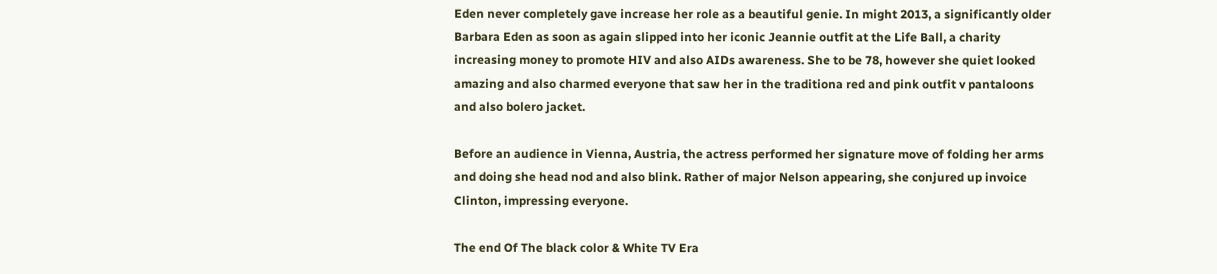Eden never completely gave increase her role as a beautiful genie. In might 2013, a significantly older Barbara Eden as soon as again slipped into her iconic Jeannie outfit at the Life Ball, a charity increasing money to promote HIV and also AIDs awareness. She to be 78, however she quiet looked amazing and also charmed everyone that saw her in the traditiona red and pink outfit v pantaloons and also bolero jacket.

Before an audience in Vienna, Austria, the actress performed her signature move of folding her arms and doing she head nod and also blink. Rather of major Nelson appearing, she conjured up invoice Clinton, impressing everyone.

The end Of The black color & White TV Era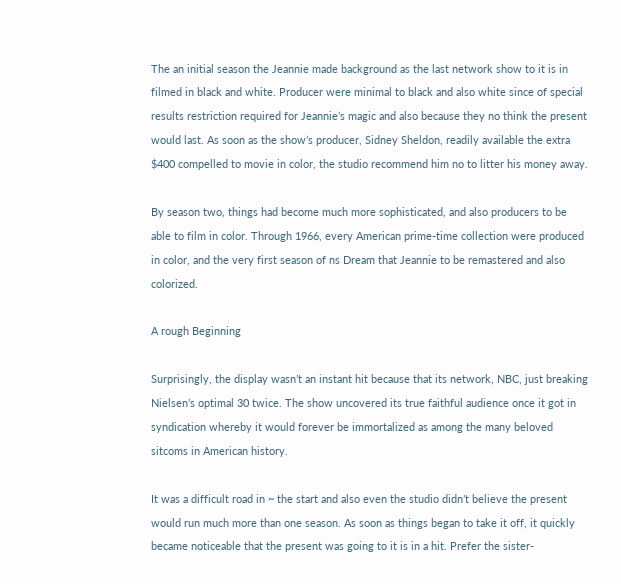The an initial season the Jeannie made background as the last network show to it is in filmed in black and white. Producer were minimal to black and also white since of special results restriction required for Jeannie’s magic and also because they no think the present would last. As soon as the show’s producer, Sidney Sheldon, readily available the extra $400 compelled to movie in color, the studio recommend him no to litter his money away.

By season two, things had become much more sophisticated, and also producers to be able to film in color. Through 1966, every American prime-time collection were produced in color, and the very first season of ns Dream that Jeannie to be remastered and also colorized.

A rough Beginning

Surprisingly, the display wasn’t an instant hit because that its network, NBC, just breaking Nielsen’s optimal 30 twice. The show uncovered its true faithful audience once it got in syndication whereby it would forever be immortalized as among the many beloved sitcoms in American history.

It was a difficult road in ~ the start and also even the studio didn’t believe the present would run much more than one season. As soon as things began to take it off, it quickly became noticeable that the present was going to it is in a hit. Prefer the sister-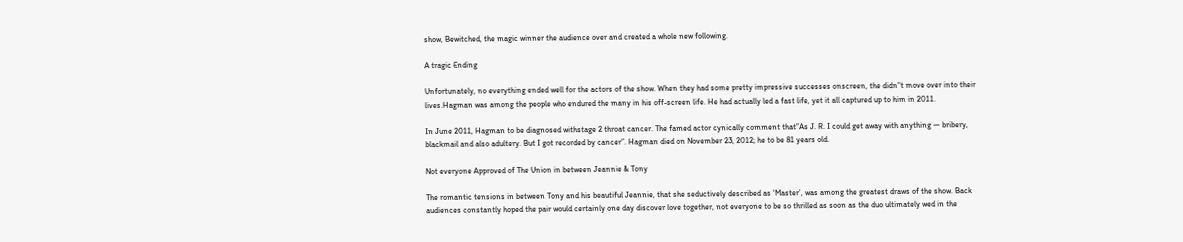show, Bewitched, the magic winner the audience over and created a whole new following.

A tragic Ending

Unfortunately, no everything ended well for the actors of the show. When they had some pretty impressive successes onscreen, the didn"t move over into their lives.Hagman was among the people who endured the many in his off-screen life. He had actually led a fast life, yet it all captured up to him in 2011.

In June 2011, Hagman to be diagnosed withstage 2 throat cancer. The famed actor cynically comment that”As J. R. I could get away with anything — bribery, blackmail and also adultery. But I got recorded by cancer”. Hagman died on November 23, 2012; he to be 81 years old.

Not everyone Approved of The Union in between Jeannie & Tony

The romantic tensions in between Tony and his beautiful Jeannie, that she seductively described as ‘Master’, was among the greatest draws of the show. Back audiences constantly hoped the pair would certainly one day discover love together, not everyone to be so thrilled as soon as the duo ultimately wed in the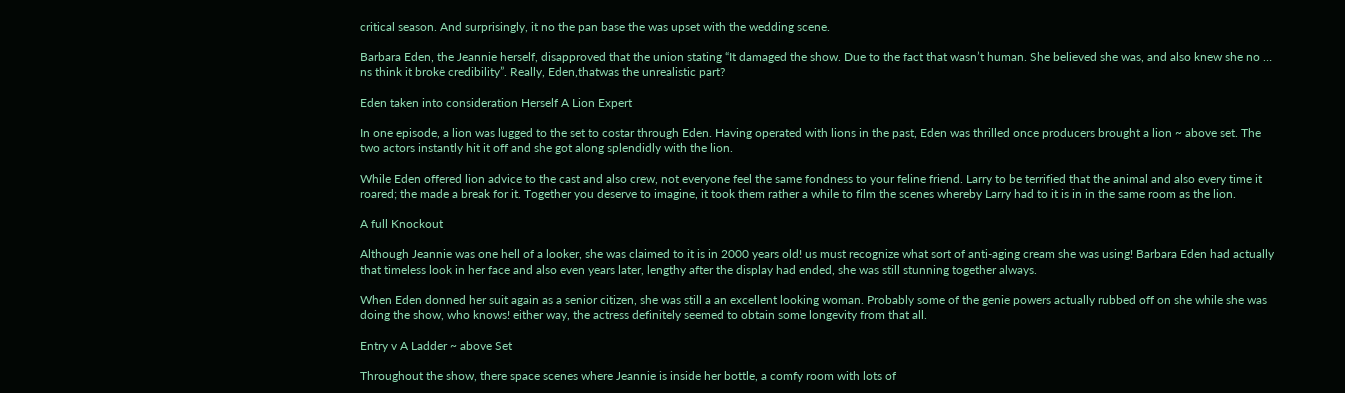critical season. And surprisingly, it no the pan base the was upset with the wedding scene.

Barbara Eden, the Jeannie herself, disapproved that the union stating “It damaged the show. Due to the fact that wasn’t human. She believed she was, and also knew she no … ns think it broke credibility”. Really, Eden,thatwas the unrealistic part?

Eden taken into consideration Herself A Lion Expert

In one episode, a lion was lugged to the set to costar through Eden. Having operated with lions in the past, Eden was thrilled once producers brought a lion ~ above set. The two actors instantly hit it off and she got along splendidly with the lion.

While Eden offered lion advice to the cast and also crew, not everyone feel the same fondness to your feline friend. Larry to be terrified that the animal and also every time it roared; the made a break for it. Together you deserve to imagine, it took them rather a while to film the scenes whereby Larry had to it is in in the same room as the lion.

A full Knockout

Although Jeannie was one hell of a looker, she was claimed to it is in 2000 years old! us must recognize what sort of anti-aging cream she was using! Barbara Eden had actually that timeless look in her face and also even years later, lengthy after the display had ended, she was still stunning together always.

When Eden donned her suit again as a senior citizen, she was still a an excellent looking woman. Probably some of the genie powers actually rubbed off on she while she was doing the show, who knows! either way, the actress definitely seemed to obtain some longevity from that all.

Entry v A Ladder ~ above Set

Throughout the show, there space scenes where Jeannie is inside her bottle, a comfy room with lots of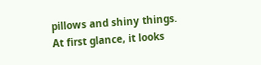pillows and shiny things. At first glance, it looks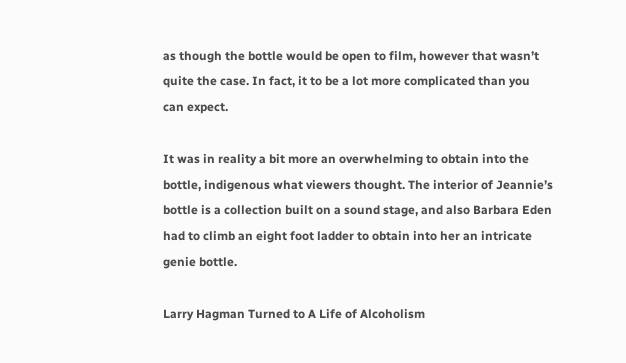as though the bottle would be open to film, however that wasn’t quite the case. In fact, it to be a lot more complicated than you can expect.

It was in reality a bit more an overwhelming to obtain into the bottle, indigenous what viewers thought. The interior of Jeannie’s bottle is a collection built on a sound stage, and also Barbara Eden had to climb an eight foot ladder to obtain into her an intricate genie bottle.

Larry Hagman Turned to A Life of Alcoholism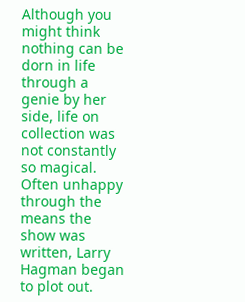Although you might think nothing can be dorn in life through a genie by her side, life on collection was not constantly so magical. Often unhappy through the means the show was written, Larry Hagman began to plot out.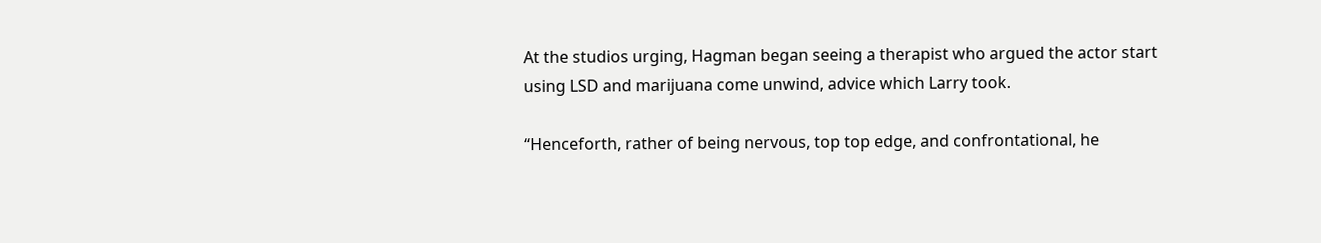At the studios urging, Hagman began seeing a therapist who argued the actor start using LSD and marijuana come unwind, advice which Larry took.

“Henceforth, rather of being nervous, top top edge, and confrontational, he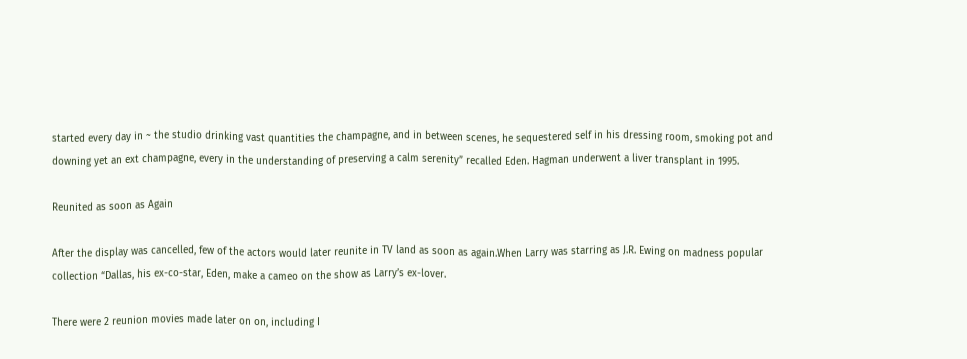started every day in ~ the studio drinking vast quantities the champagne, and in between scenes, he sequestered self in his dressing room, smoking pot and downing yet an ext champagne, every in the understanding of preserving a calm serenity” recalled Eden. Hagman underwent a liver transplant in 1995.

Reunited as soon as Again

After the display was cancelled, few of the actors would later reunite in TV land as soon as again.When Larry was starring as J.R. Ewing on madness popular collection “Dallas, his ex-co-star, Eden, make a cameo on the show as Larry’s ex-lover.

There were 2 reunion movies made later on on, including I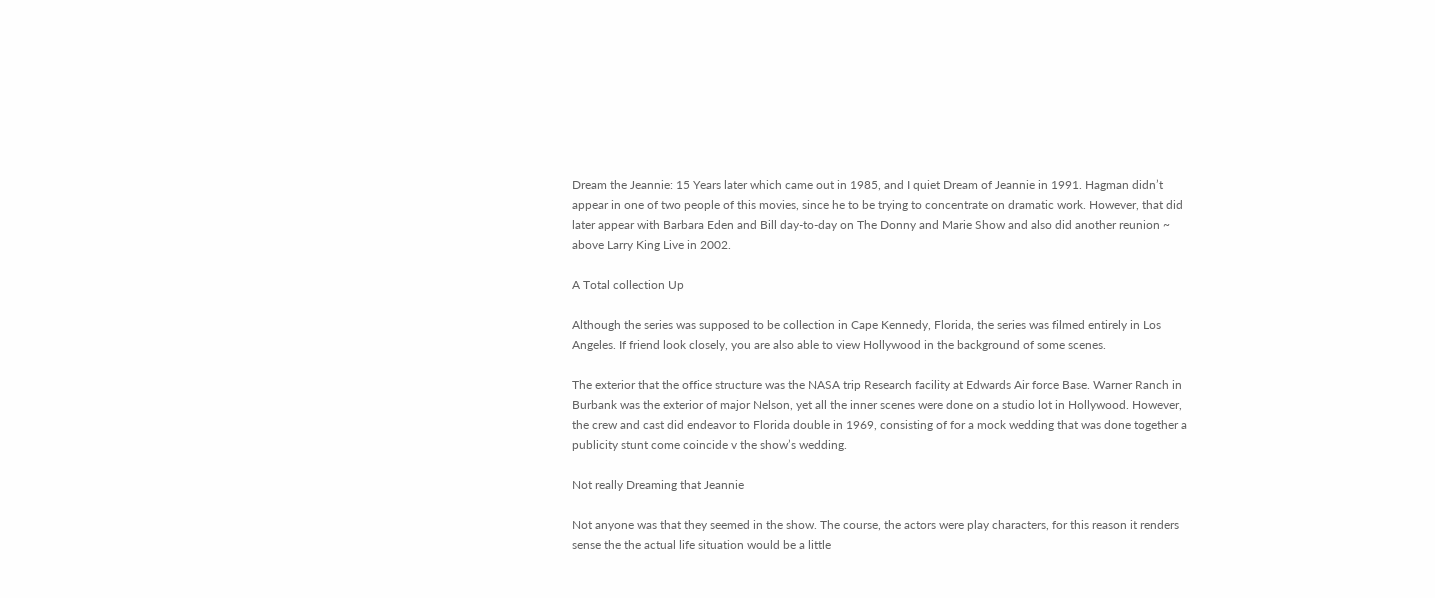Dream the Jeannie: 15 Years later which came out in 1985, and I quiet Dream of Jeannie in 1991. Hagman didn’t appear in one of two people of this movies, since he to be trying to concentrate on dramatic work. However, that did later appear with Barbara Eden and Bill day-to-day on The Donny and Marie Show and also did another reunion ~ above Larry King Live in 2002.

A Total collection Up

Although the series was supposed to be collection in Cape Kennedy, Florida, the series was filmed entirely in Los Angeles. If friend look closely, you are also able to view Hollywood in the background of some scenes.

The exterior that the office structure was the NASA trip Research facility at Edwards Air force Base. Warner Ranch in Burbank was the exterior of major Nelson, yet all the inner scenes were done on a studio lot in Hollywood. However, the crew and cast did endeavor to Florida double in 1969, consisting of for a mock wedding that was done together a publicity stunt come coincide v the show’s wedding.

Not really Dreaming that Jeannie

Not anyone was that they seemed in the show. The course, the actors were play characters, for this reason it renders sense the the actual life situation would be a little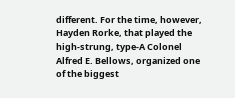different. For the time, however, Hayden Rorke, that played the high-strung, type-A Colonel Alfred E. Bellows, organized one of the biggest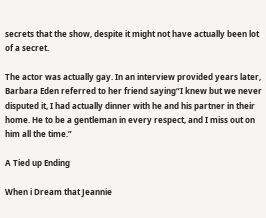secrets that the show, despite it might not have actually been lot of a secret.

The actor was actually gay. In an interview provided years later, Barbara Eden referred to her friend saying“I knew but we never disputed it, I had actually dinner with he and his partner in their home. He to be a gentleman in every respect, and I miss out on him all the time.”

A Tied up Ending

When i Dream that Jeannie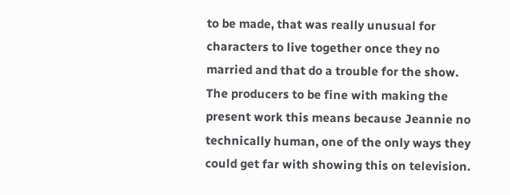to be made, that was really unusual for characters to live together once they no married and that do a trouble for the show. The producers to be fine with making the present work this means because Jeannie no technically human, one of the only ways they could get far with showing this on television.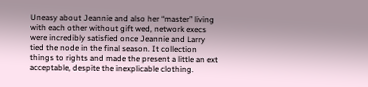Uneasy about Jeannie and also her “master” living with each other without gift wed, network execs were incredibly satisfied once Jeannie and Larry tied the node in the final season. It collection things to rights and made the present a little an ext acceptable, despite the inexplicable clothing.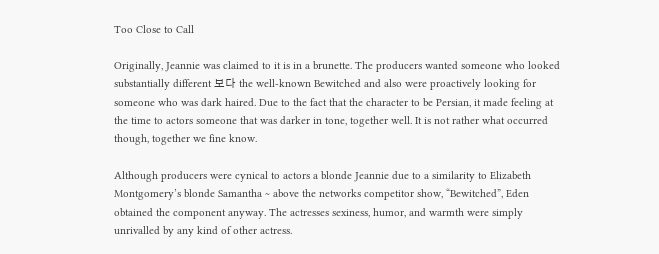Too Close to Call

Originally, Jeannie was claimed to it is in a brunette. The producers wanted someone who looked substantially different 보다 the well-known Bewitched and also were proactively looking for someone who was dark haired. Due to the fact that the character to be Persian, it made feeling at the time to actors someone that was darker in tone, together well. It is not rather what occurred though, together we fine know.

Although producers were cynical to actors a blonde Jeannie due to a similarity to Elizabeth Montgomery’s blonde Samantha ~ above the networks competitor show, “Bewitched”, Eden obtained the component anyway. The actresses sexiness, humor, and warmth were simply unrivalled by any kind of other actress.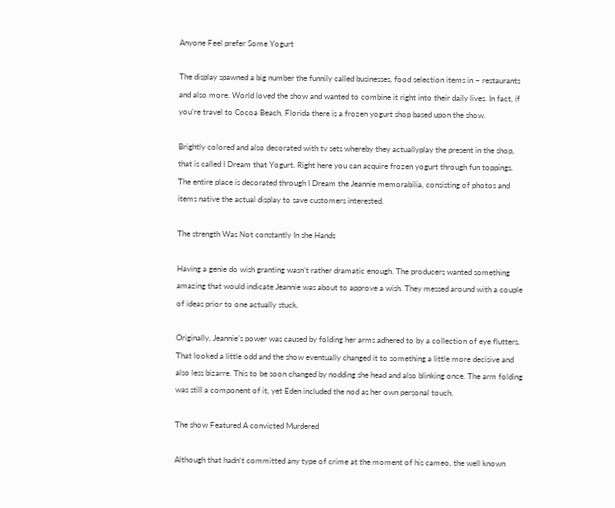Anyone Feel prefer Some Yogurt

The display spawned a big number the funnily called businesses, food selection items in ~ restaurants and also more. World loved the show and wanted to combine it right into their daily lives. In fact, if you’re travel to Cocoa Beach, Florida there is a frozen yogurt shop based upon the show.

Brightly colored and also decorated with tv sets whereby they actuallyplay the present in the shop, that is called I Dream that Yogurt. Right here you can acquire frozen yogurt through fun toppings. The entire place is decorated through I Dream the Jeannie memorabilia, consisting of photos and items native the actual display to save customers interested.

The strength Was Not constantly In she Hands

Having a genie do wish granting wasn’t rather dramatic enough. The producers wanted something amazing that would indicate Jeannie was about to approve a wish. They messed around with a couple of ideas prior to one actually stuck.

Originally, Jeannie’s power was caused by folding her arms adhered to by a collection of eye flutters. That looked a little odd and the show eventually changed it to something a little more decisive and also less bizarre. This to be soon changed by nodding she head and also blinking once. The arm folding was still a component of it, yet Eden included the nod as her own personal touch.

The show Featured A convicted Murdered

Although that hadn’t committed any type of crime at the moment of his cameo, the well known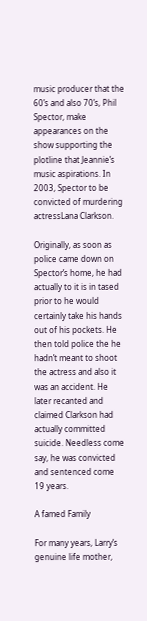music producer that the 60’s and also 70’s, Phil Spector, make appearances on the show supporting the plotline that Jeannie’s music aspirations. In 2003, Spector to be convicted of murdering actressLana Clarkson.

Originally, as soon as police came down on Spector’s home, he had actually to it is in tased prior to he would certainly take his hands out of his pockets. He then told police the he hadn’t meant to shoot the actress and also it was an accident. He later recanted and claimed Clarkson had actually committed suicide. Needless come say, he was convicted and sentenced come 19 years.

A famed Family

For many years, Larry’s genuine life mother,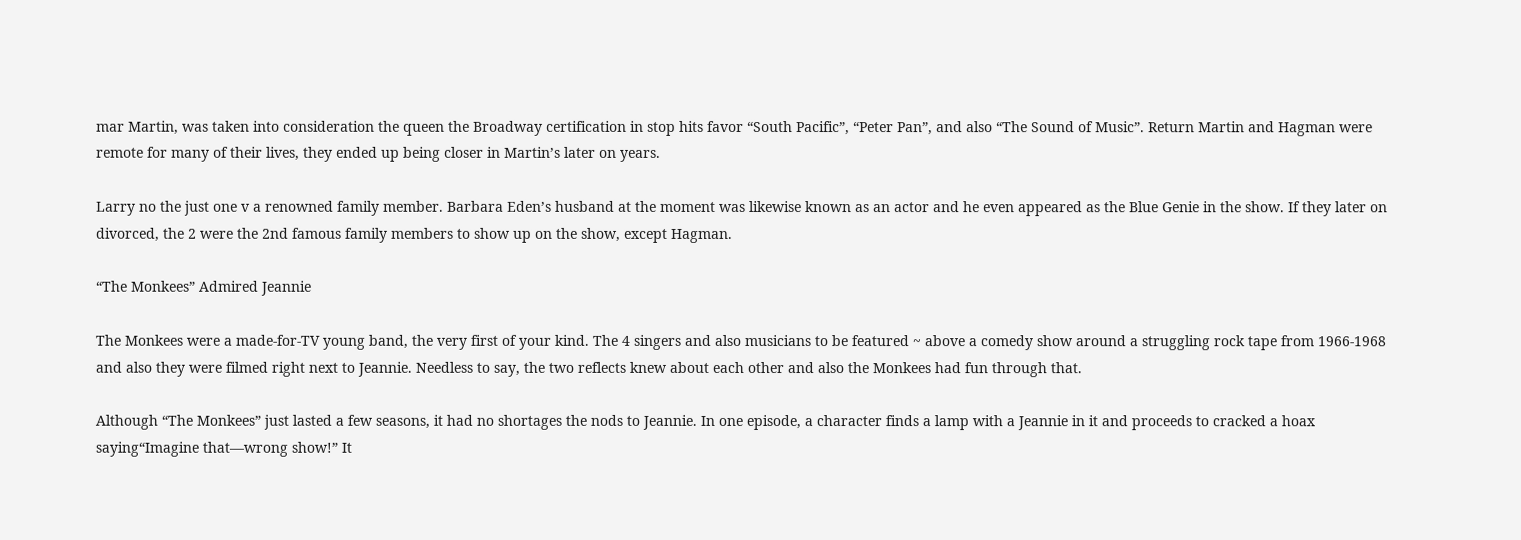mar Martin, was taken into consideration the queen the Broadway certification in stop hits favor “South Pacific”, “Peter Pan”, and also “The Sound of Music”. Return Martin and Hagman were remote for many of their lives, they ended up being closer in Martin’s later on years.

Larry no the just one v a renowned family member. Barbara Eden’s husband at the moment was likewise known as an actor and he even appeared as the Blue Genie in the show. If they later on divorced, the 2 were the 2nd famous family members to show up on the show, except Hagman.

“The Monkees” Admired Jeannie

The Monkees were a made-for-TV young band, the very first of your kind. The 4 singers and also musicians to be featured ~ above a comedy show around a struggling rock tape from 1966-1968 and also they were filmed right next to Jeannie. Needless to say, the two reflects knew about each other and also the Monkees had fun through that.

Although “The Monkees” just lasted a few seasons, it had no shortages the nods to Jeannie. In one episode, a character finds a lamp with a Jeannie in it and proceeds to cracked a hoax saying“Imagine that—wrong show!” It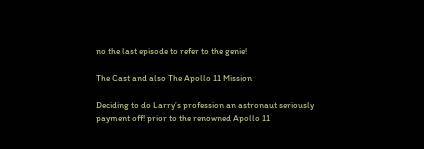no the last episode to refer to the genie!

The Cast and also The Apollo 11 Mission

Deciding to do Larry’s profession an astronaut seriously payment off! prior to the renowned Apollo 11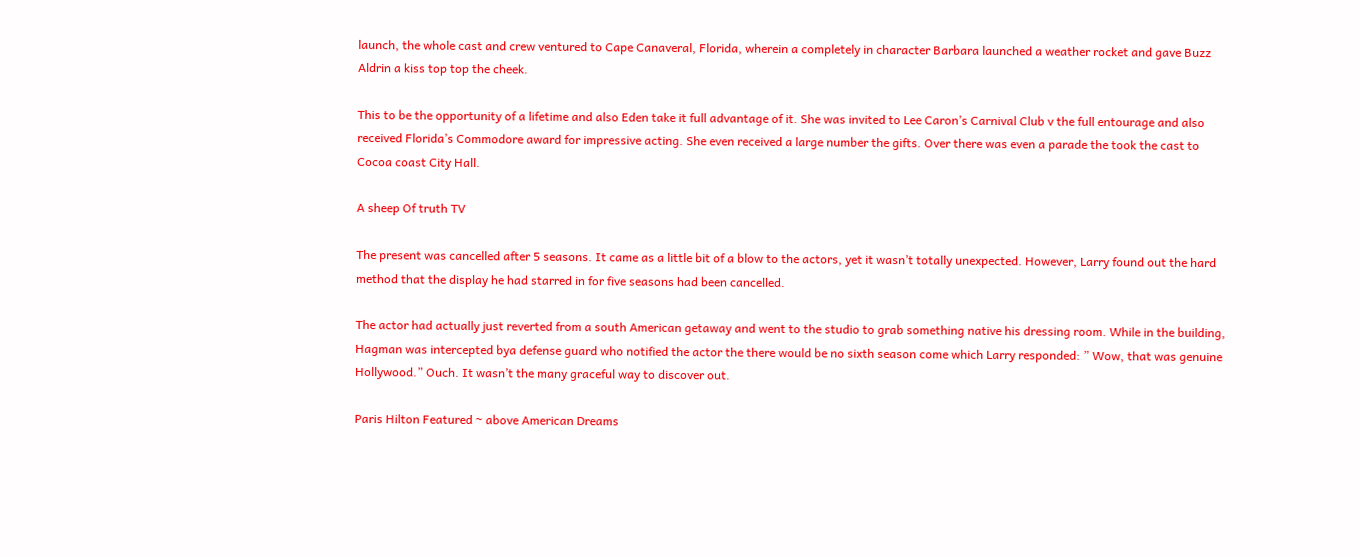launch, the whole cast and crew ventured to Cape Canaveral, Florida, wherein a completely in character Barbara launched a weather rocket and gave Buzz Aldrin a kiss top top the cheek.

This to be the opportunity of a lifetime and also Eden take it full advantage of it. She was invited to Lee Caron’s Carnival Club v the full entourage and also received Florida’s Commodore award for impressive acting. She even received a large number the gifts. Over there was even a parade the took the cast to Cocoa coast City Hall.

A sheep Of truth TV

The present was cancelled after 5 seasons. It came as a little bit of a blow to the actors, yet it wasn’t totally unexpected. However, Larry found out the hard method that the display he had starred in for five seasons had been cancelled.

The actor had actually just reverted from a south American getaway and went to the studio to grab something native his dressing room. While in the building, Hagman was intercepted bya defense guard who notified the actor the there would be no sixth season come which Larry responded: ” Wow, that was genuine Hollywood.” Ouch. It wasn’t the many graceful way to discover out.

Paris Hilton Featured ~ above American Dreams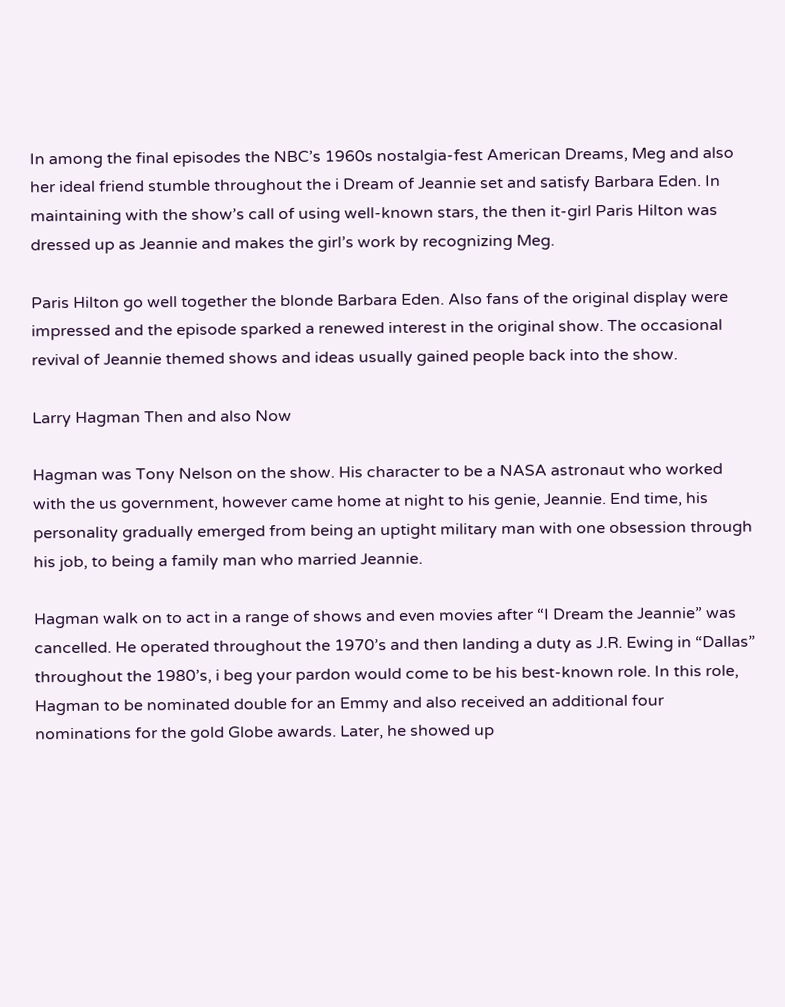In among the final episodes the NBC’s 1960s nostalgia-fest American Dreams, Meg and also her ideal friend stumble throughout the i Dream of Jeannie set and satisfy Barbara Eden. In maintaining with the show’s call of using well-known stars, the then it-girl Paris Hilton was dressed up as Jeannie and makes the girl’s work by recognizing Meg.

Paris Hilton go well together the blonde Barbara Eden. Also fans of the original display were impressed and the episode sparked a renewed interest in the original show. The occasional revival of Jeannie themed shows and ideas usually gained people back into the show.

Larry Hagman Then and also Now

Hagman was Tony Nelson on the show. His character to be a NASA astronaut who worked with the us government, however came home at night to his genie, Jeannie. End time, his personality gradually emerged from being an uptight military man with one obsession through his job, to being a family man who married Jeannie.

Hagman walk on to act in a range of shows and even movies after “I Dream the Jeannie” was cancelled. He operated throughout the 1970’s and then landing a duty as J.R. Ewing in “Dallas” throughout the 1980’s, i beg your pardon would come to be his best-known role. In this role, Hagman to be nominated double for an Emmy and also received an additional four nominations for the gold Globe awards. Later, he showed up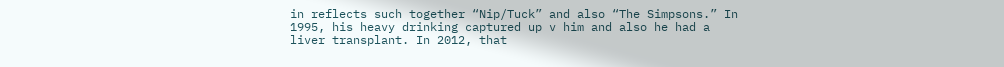in reflects such together “Nip/Tuck” and also “The Simpsons.” In 1995, his heavy drinking captured up v him and also he had a liver transplant. In 2012, that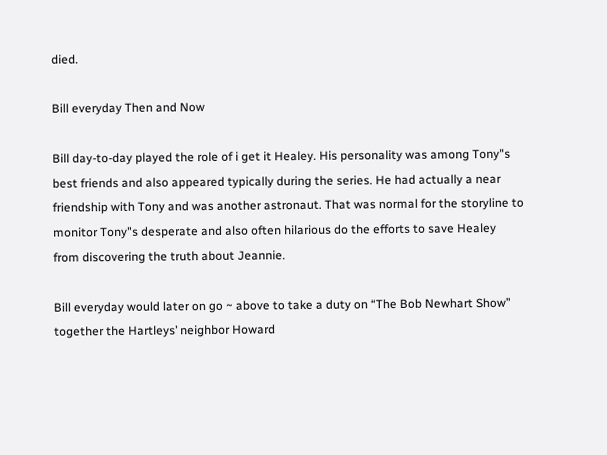died.

Bill everyday Then and Now

Bill day-to-day played the role of i get it Healey. His personality was among Tony"s best friends and also appeared typically during the series. He had actually a near friendship with Tony and was another astronaut. That was normal for the storyline to monitor Tony"s desperate and also often hilarious do the efforts to save Healey from discovering the truth about Jeannie.

Bill everyday would later on go ~ above to take a duty on “The Bob Newhart Show” together the Hartleys’ neighbor Howard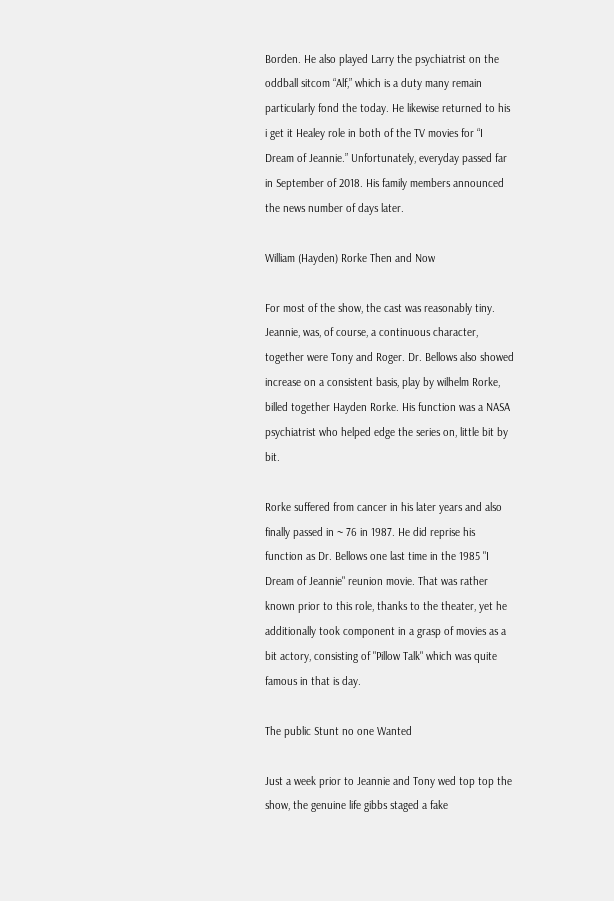Borden. He also played Larry the psychiatrist on the oddball sitcom “Alf,” which is a duty many remain particularly fond the today. He likewise returned to his i get it Healey role in both of the TV movies for “I Dream of Jeannie.” Unfortunately, everyday passed far in September of 2018. His family members announced the news number of days later.

William (Hayden) Rorke Then and Now

For most of the show, the cast was reasonably tiny. Jeannie, was, of course, a continuous character, together were Tony and Roger. Dr. Bellows also showed increase on a consistent basis, play by wilhelm Rorke, billed together Hayden Rorke. His function was a NASA psychiatrist who helped edge the series on, little bit by bit.

Rorke suffered from cancer in his later years and also finally passed in ~ 76 in 1987. He did reprise his function as Dr. Bellows one last time in the 1985 "I Dream of Jeannie" reunion movie. That was rather known prior to this role, thanks to the theater, yet he additionally took component in a grasp of movies as a bit actory, consisting of "Pillow Talk" which was quite famous in that is day.

The public Stunt no one Wanted

Just a week prior to Jeannie and Tony wed top top the show, the genuine life gibbs staged a fake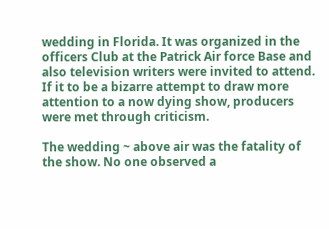wedding in Florida. It was organized in the officers Club at the Patrick Air force Base and also television writers were invited to attend. If it to be a bizarre attempt to draw more attention to a now dying show, producers were met through criticism.

The wedding ~ above air was the fatality of the show. No one observed a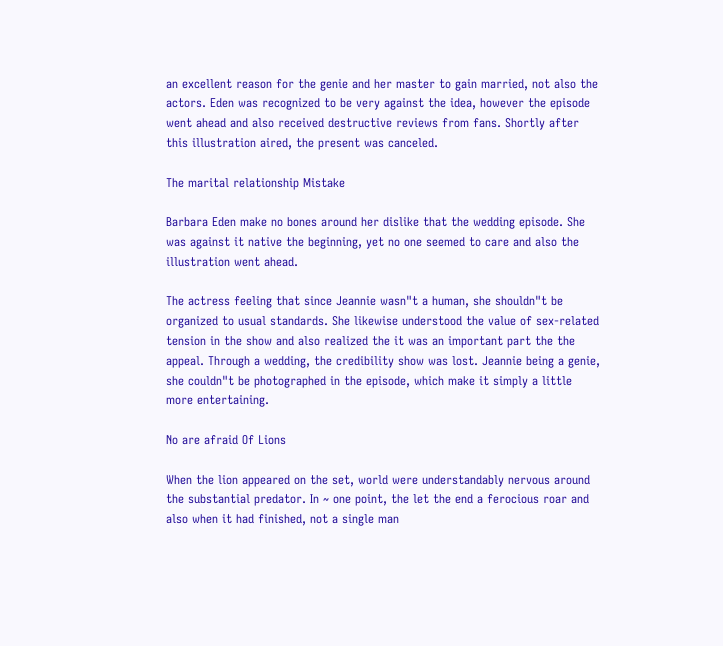an excellent reason for the genie and her master to gain married, not also the actors. Eden was recognized to be very against the idea, however the episode went ahead and also received destructive reviews from fans. Shortly after this illustration aired, the present was canceled.

The marital relationship Mistake

Barbara Eden make no bones around her dislike that the wedding episode. She was against it native the beginning, yet no one seemed to care and also the illustration went ahead.

The actress feeling that since Jeannie wasn"t a human, she shouldn"t be organized to usual standards. She likewise understood the value of sex-related tension in the show and also realized the it was an important part the the appeal. Through a wedding, the credibility show was lost. Jeannie being a genie, she couldn"t be photographed in the episode, which make it simply a little more entertaining.

No are afraid Of Lions

When the lion appeared on the set, world were understandably nervous around the substantial predator. In ~ one point, the let the end a ferocious roar and also when it had finished, not a single man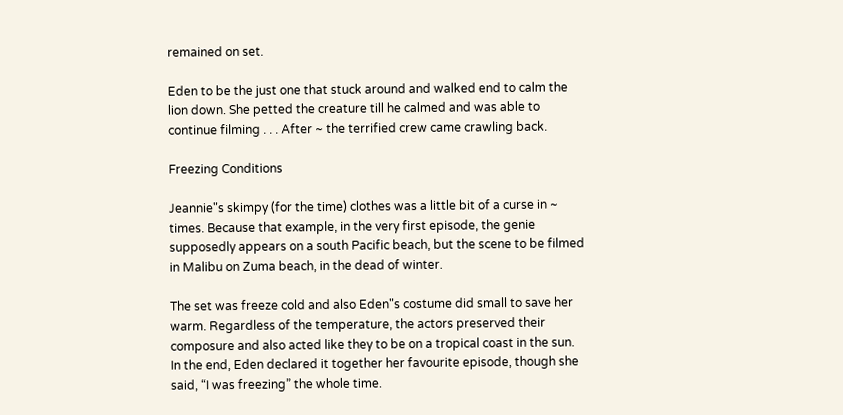remained on set.

Eden to be the just one that stuck around and walked end to calm the lion down. She petted the creature till he calmed and was able to continue filming . . . After ~ the terrified crew came crawling back.

Freezing Conditions

Jeannie"s skimpy (for the time) clothes was a little bit of a curse in ~ times. Because that example, in the very first episode, the genie supposedly appears on a south Pacific beach, but the scene to be filmed in Malibu on Zuma beach, in the dead of winter.

The set was freeze cold and also Eden"s costume did small to save her warm. Regardless of the temperature, the actors preserved their composure and also acted like they to be on a tropical coast in the sun. In the end, Eden declared it together her favourite episode, though she said, “I was freezing” the whole time.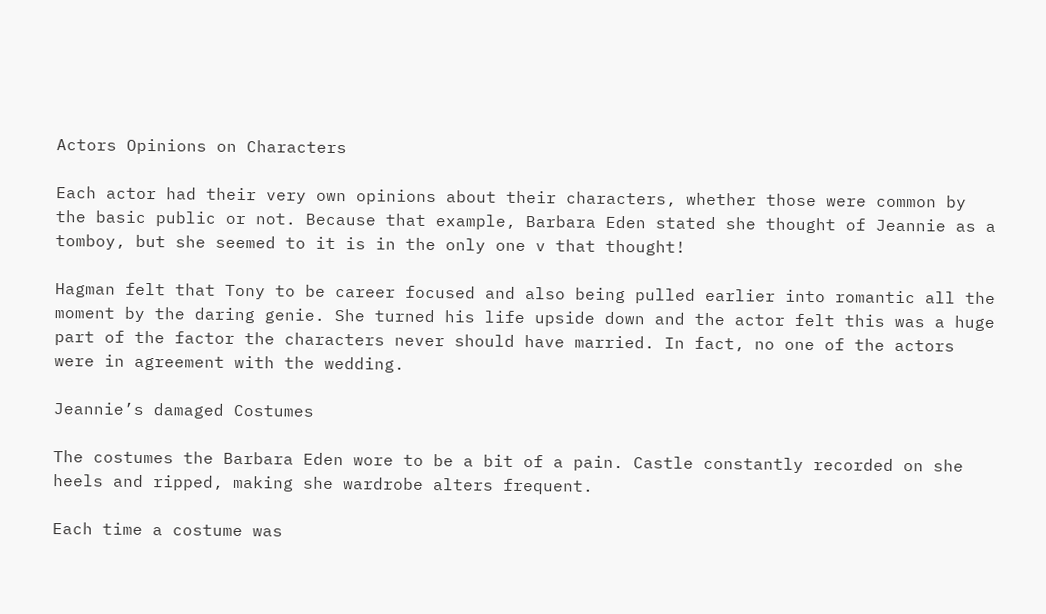Actors Opinions on Characters

Each actor had their very own opinions about their characters, whether those were common by the basic public or not. Because that example, Barbara Eden stated she thought of Jeannie as a tomboy, but she seemed to it is in the only one v that thought!

Hagman felt that Tony to be career focused and also being pulled earlier into romantic all the moment by the daring genie. She turned his life upside down and the actor felt this was a huge part of the factor the characters never should have married. In fact, no one of the actors were in agreement with the wedding.

Jeannie’s damaged Costumes

The costumes the Barbara Eden wore to be a bit of a pain. Castle constantly recorded on she heels and ripped, making she wardrobe alters frequent.

Each time a costume was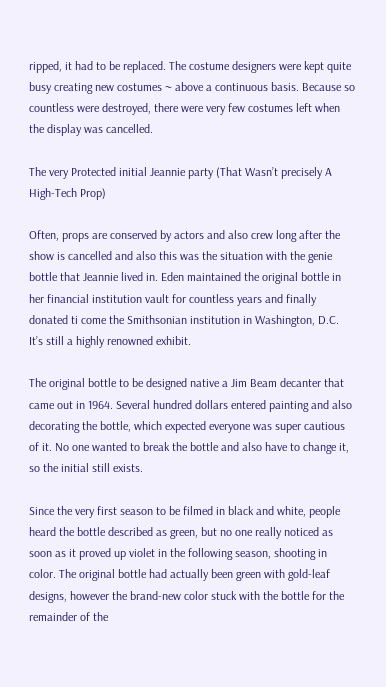ripped, it had to be replaced. The costume designers were kept quite busy creating new costumes ~ above a continuous basis. Because so countless were destroyed, there were very few costumes left when the display was cancelled.

The very Protected initial Jeannie party (That Wasn’t precisely A High-Tech Prop)

Often, props are conserved by actors and also crew long after the show is cancelled and also this was the situation with the genie bottle that Jeannie lived in. Eden maintained the original bottle in her financial institution vault for countless years and finally donated ti come the Smithsonian institution in Washington, D.C. It’s still a highly renowned exhibit.

The original bottle to be designed native a Jim Beam decanter that came out in 1964. Several hundred dollars entered painting and also decorating the bottle, which expected everyone was super cautious of it. No one wanted to break the bottle and also have to change it, so the initial still exists.

Since the very first season to be filmed in black and white, people heard the bottle described as green, but no one really noticed as soon as it proved up violet in the following season, shooting in color. The original bottle had actually been green with gold-leaf designs, however the brand-new color stuck with the bottle for the remainder of the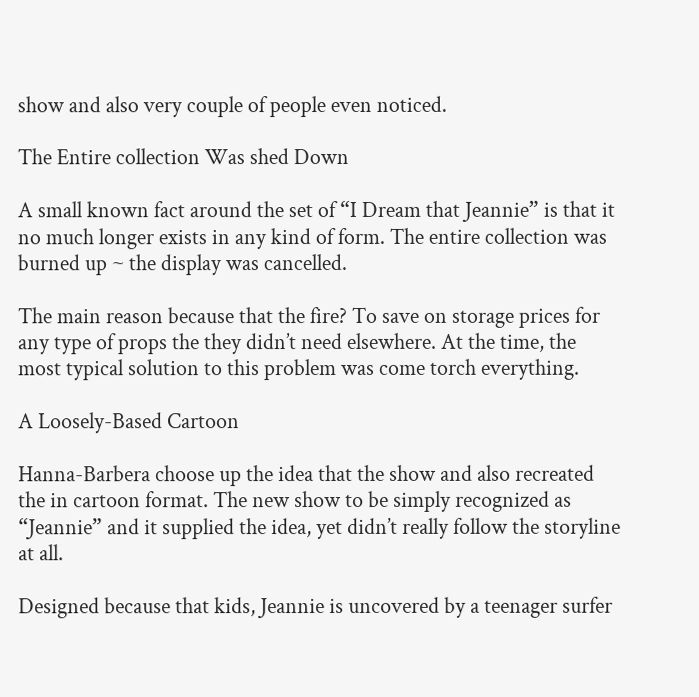show and also very couple of people even noticed.

The Entire collection Was shed Down

A small known fact around the set of “I Dream that Jeannie” is that it no much longer exists in any kind of form. The entire collection was burned up ~ the display was cancelled.

The main reason because that the fire? To save on storage prices for any type of props the they didn’t need elsewhere. At the time, the most typical solution to this problem was come torch everything.

A Loosely-Based Cartoon

Hanna-Barbera choose up the idea that the show and also recreated the in cartoon format. The new show to be simply recognized as “Jeannie” and it supplied the idea, yet didn’t really follow the storyline at all.

Designed because that kids, Jeannie is uncovered by a teenager surfer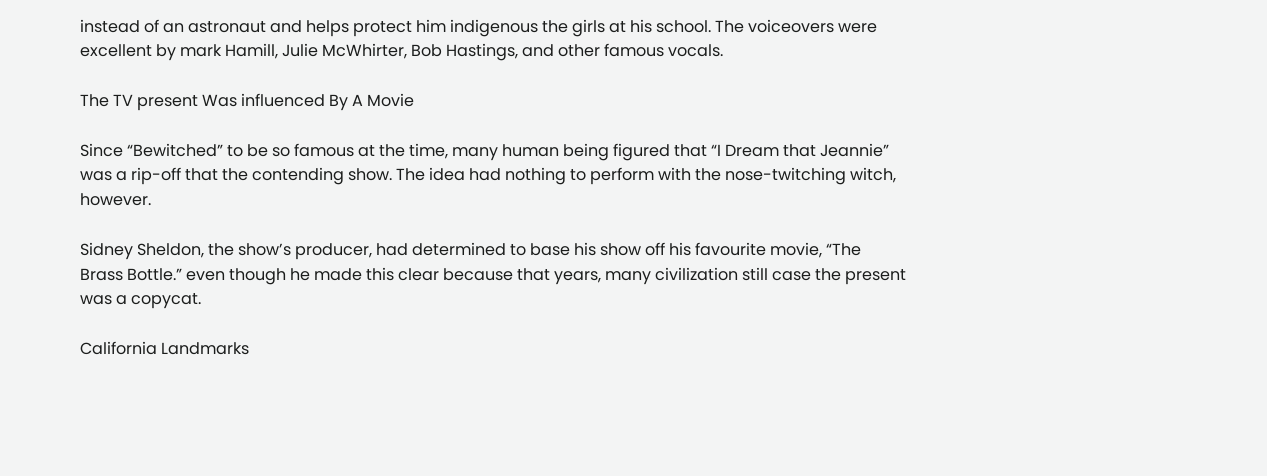instead of an astronaut and helps protect him indigenous the girls at his school. The voiceovers were excellent by mark Hamill, Julie McWhirter, Bob Hastings, and other famous vocals.

The TV present Was influenced By A Movie

Since “Bewitched” to be so famous at the time, many human being figured that “I Dream that Jeannie” was a rip-off that the contending show. The idea had nothing to perform with the nose-twitching witch, however.

Sidney Sheldon, the show’s producer, had determined to base his show off his favourite movie, “The Brass Bottle.” even though he made this clear because that years, many civilization still case the present was a copycat.

California Landmarks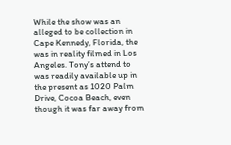While the show was an alleged to be collection in Cape Kennedy, Florida, the was in reality filmed in Los Angeles. Tony’s attend to was readily available up in the present as 1020 Palm Drive, Cocoa Beach, even though it was far away from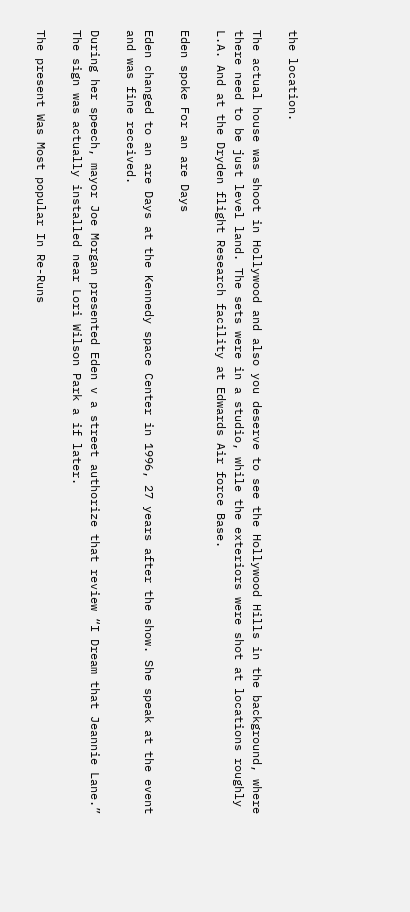the location.

The actual house was shoot in Hollywood and also you deserve to see the Hollywood Hills in the background, where there need to be just level land. The sets were in a studio, while the exteriors were shot at locations roughly L.A. And at the Dryden flight Research facility at Edwards Air force Base.

Eden spoke For an are Days

Eden changed to an are Days at the Kennedy space Center in 1996, 27 years after the show. She speak at the event and was fine received.

During her speech, mayor Joe Morgan presented Eden v a street authorize that review “I Dream that Jeannie Lane.” The sign was actually installed near Lori Wilson Park a if later.

The present Was Most popular In Re-Runs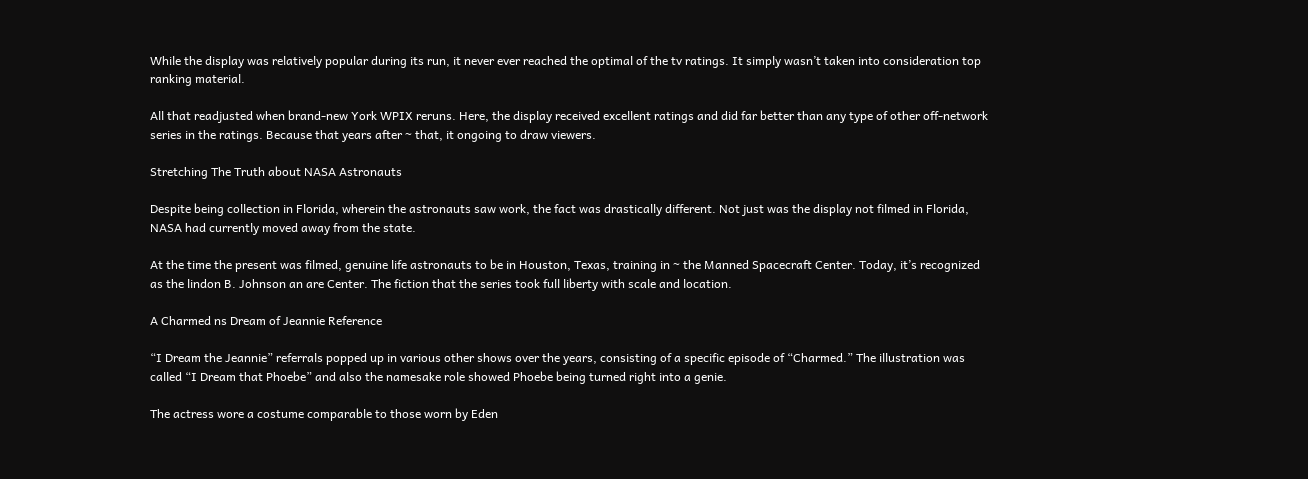While the display was relatively popular during its run, it never ever reached the optimal of the tv ratings. It simply wasn’t taken into consideration top ranking material.

All that readjusted when brand-new York WPIX reruns. Here, the display received excellent ratings and did far better than any type of other off-network series in the ratings. Because that years after ~ that, it ongoing to draw viewers.

Stretching The Truth about NASA Astronauts

Despite being collection in Florida, wherein the astronauts saw work, the fact was drastically different. Not just was the display not filmed in Florida, NASA had currently moved away from the state.

At the time the present was filmed, genuine life astronauts to be in Houston, Texas, training in ~ the Manned Spacecraft Center. Today, it’s recognized as the lindon B. Johnson an are Center. The fiction that the series took full liberty with scale and location.

A Charmed ns Dream of Jeannie Reference

“I Dream the Jeannie” referrals popped up in various other shows over the years, consisting of a specific episode of “Charmed.” The illustration was called “I Dream that Phoebe” and also the namesake role showed Phoebe being turned right into a genie.

The actress wore a costume comparable to those worn by Eden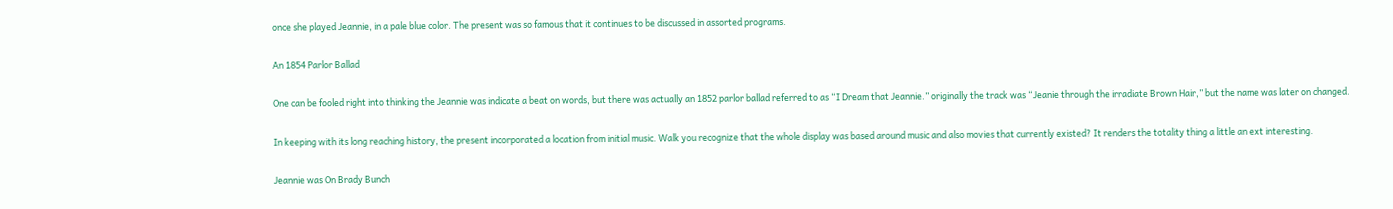once she played Jeannie, in a pale blue color. The present was so famous that it continues to be discussed in assorted programs.

An 1854 Parlor Ballad

One can be fooled right into thinking the Jeannie was indicate a beat on words, but there was actually an 1852 parlor ballad referred to as “I Dream that Jeannie.” originally the track was “Jeanie through the irradiate Brown Hair,” but the name was later on changed.

In keeping with its long reaching history, the present incorporated a location from initial music. Walk you recognize that the whole display was based around music and also movies that currently existed? It renders the totality thing a little an ext interesting.

Jeannie was On Brady Bunch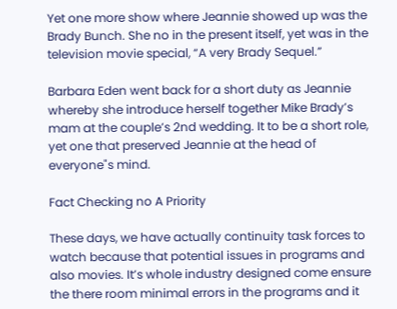Yet one more show where Jeannie showed up was the Brady Bunch. She no in the present itself, yet was in the television movie special, “A very Brady Sequel.”

Barbara Eden went back for a short duty as Jeannie whereby she introduce herself together Mike Brady’s mam at the couple’s 2nd wedding. It to be a short role, yet one that preserved Jeannie at the head of everyone"s mind.

Fact Checking no A Priority

These days, we have actually continuity task forces to watch because that potential issues in programs and also movies. It’s whole industry designed come ensure the there room minimal errors in the programs and it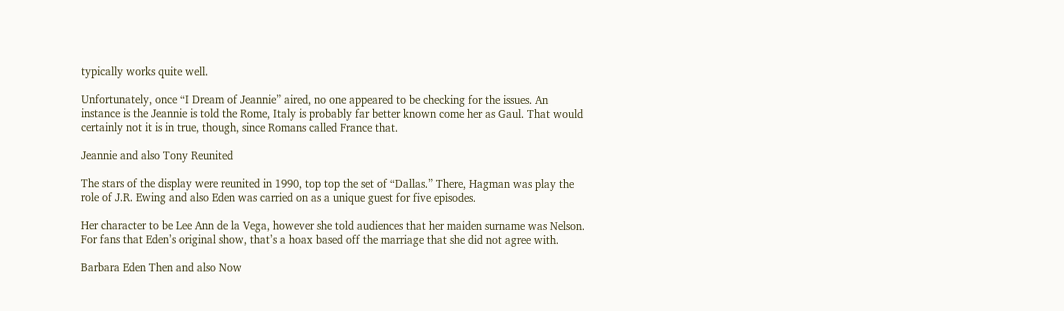typically works quite well.

Unfortunately, once “I Dream of Jeannie” aired, no one appeared to be checking for the issues. An instance is the Jeannie is told the Rome, Italy is probably far better known come her as Gaul. That would certainly not it is in true, though, since Romans called France that.

Jeannie and also Tony Reunited

The stars of the display were reunited in 1990, top top the set of “Dallas.” There, Hagman was play the role of J.R. Ewing and also Eden was carried on as a unique guest for five episodes.

Her character to be Lee Ann de la Vega, however she told audiences that her maiden surname was Nelson. For fans that Eden’s original show, that’s a hoax based off the marriage that she did not agree with.

Barbara Eden Then and also Now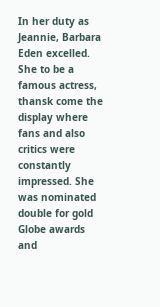In her duty as Jeannie, Barbara Eden excelled. She to be a famous actress, thansk come the display where fans and also critics were constantly impressed. She was nominated double for gold Globe awards and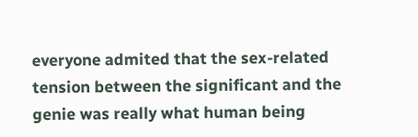everyone admited that the sex-related tension between the significant and the genie was really what human being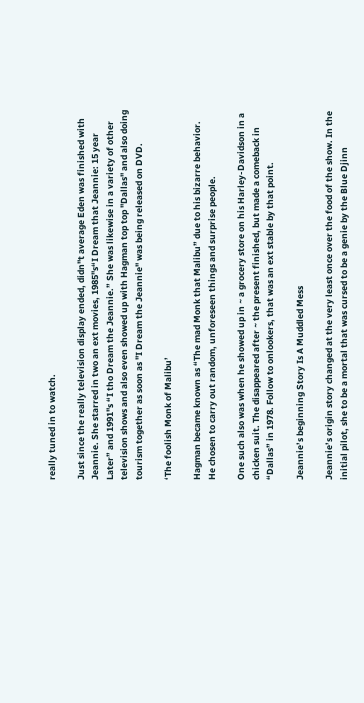really tuned in to watch.

Just since the really television display ended, didn"t average Eden was finished with Jeannie. She starred in two an ext movies, 1985"s“I Dream that Jeannie: 15 year Later” and 1991"s “I tho Dream the Jeannie.” She was likewise in a variety of other television shows and also even showed up with Hagman top top "Dallas" and also doing tourism together as soon as "I Dream the Jeannie" was being released on DVD.

‘The foolish Monk of Malibu’

Hagman became known as “The mad Monk that Malibu” due to his bizarre behavior. He chosen to carry out random, unforeseen things and surprise people.

One such also was when he showed up in ~ a grocery store on his Harley-Davidson in a chicken suit. The disappeared after ~ the present finished, but made a comeback in “Dallas” in 1978. Follow to onlookers, that was an ext stable by that point.

Jeannie’s beginning Story Is A Muddled Mess

Jeannie’s origin story changed at the very least once over the food of the show. In the initial pilot, she to be a mortal that was cursed to be a genie by the Blue Djinn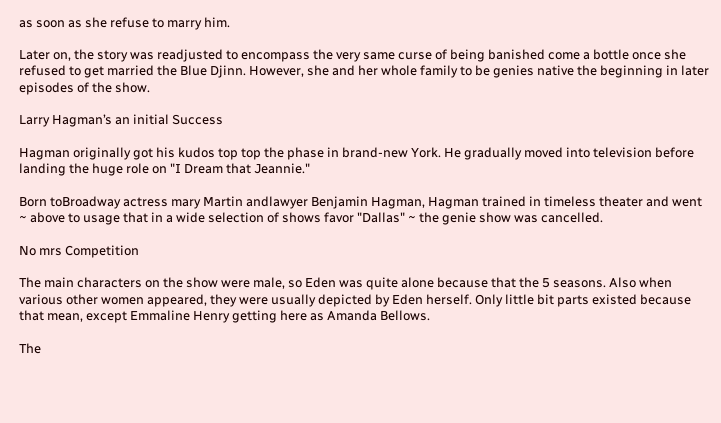as soon as she refuse to marry him.

Later on, the story was readjusted to encompass the very same curse of being banished come a bottle once she refused to get married the Blue Djinn. However, she and her whole family to be genies native the beginning in later episodes of the show.

Larry Hagman’s an initial Success

Hagman originally got his kudos top top the phase in brand-new York. He gradually moved into television before landing the huge role on "I Dream that Jeannie."

Born toBroadway actress mary Martin andlawyer Benjamin Hagman, Hagman trained in timeless theater and went ~ above to usage that in a wide selection of shows favor "Dallas" ~ the genie show was cancelled.

No mrs Competition

The main characters on the show were male, so Eden was quite alone because that the 5 seasons. Also when various other women appeared, they were usually depicted by Eden herself. Only little bit parts existed because that mean, except Emmaline Henry getting here as Amanda Bellows.

The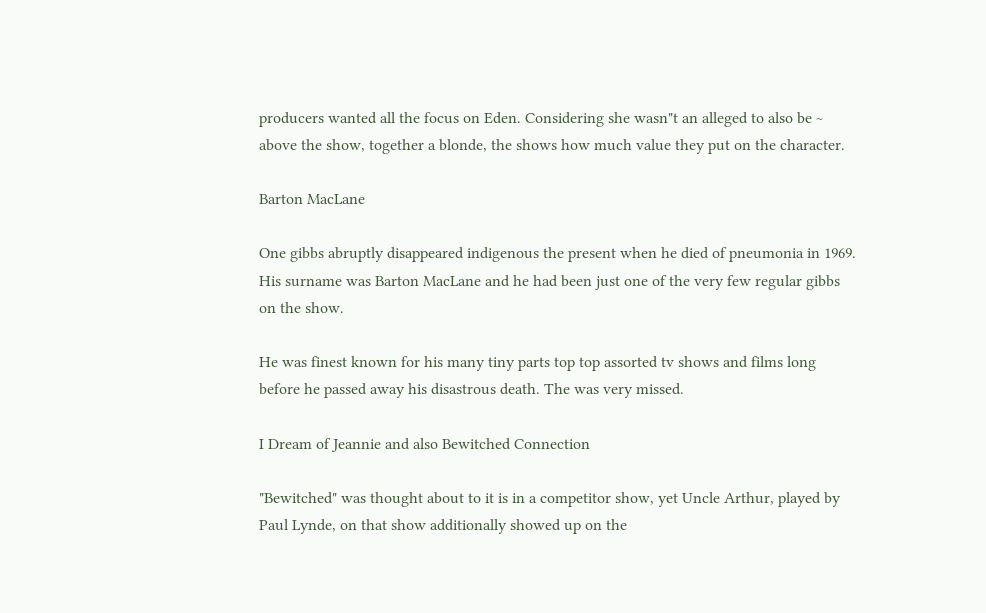producers wanted all the focus on Eden. Considering she wasn"t an alleged to also be ~ above the show, together a blonde, the shows how much value they put on the character.

Barton MacLane

One gibbs abruptly disappeared indigenous the present when he died of pneumonia in 1969. His surname was Barton MacLane and he had been just one of the very few regular gibbs on the show.

He was finest known for his many tiny parts top top assorted tv shows and films long before he passed away his disastrous death. The was very missed.

I Dream of Jeannie and also Bewitched Connection

"Bewitched" was thought about to it is in a competitor show, yet Uncle Arthur, played by Paul Lynde, on that show additionally showed up on the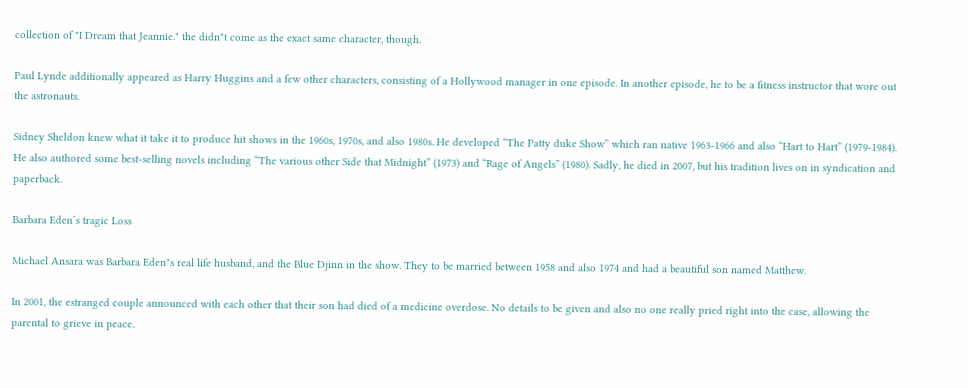collection of "I Dream that Jeannie." the didn"t come as the exact same character, though.

Paul Lynde additionally appeared as Harry Huggins and a few other characters, consisting of a Hollywood manager in one episode. In another episode, he to be a fitness instructor that wore out the astronauts.

Sidney Sheldon knew what it take it to produce hit shows in the 1960s, 1970s, and also 1980s. He developed “The Patty duke Show” which ran native 1963-1966 and also “Hart to Hart” (1979-1984). He also authored some best-selling novels including “The various other Side that Midnight” (1973) and “Rage of Angels” (1980). Sadly, he died in 2007, but his tradition lives on in syndication and paperback.

Barbara Eden’s tragic Loss

Michael Ansara was Barbara Eden"s real life husband, and the Blue Djinn in the show. They to be married between 1958 and also 1974 and had a beautiful son named Matthew.

In 2001, the estranged couple announced with each other that their son had died of a medicine overdose. No details to be given and also no one really pried right into the case, allowing the parental to grieve in peace.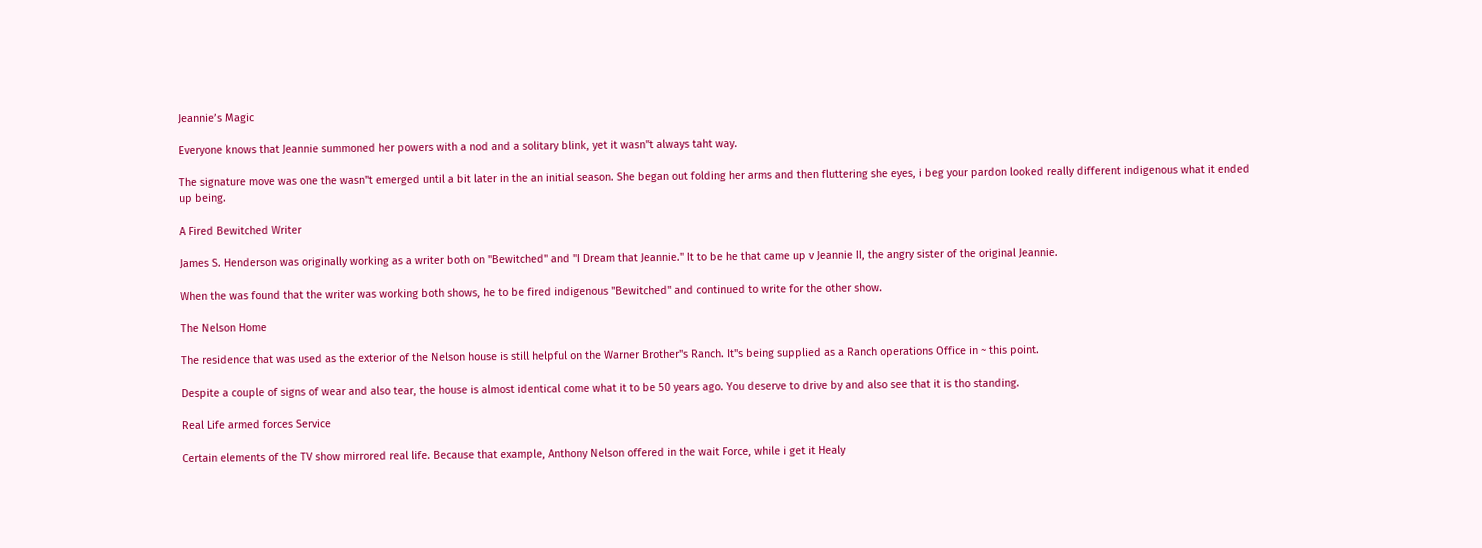Jeannie’s Magic

Everyone knows that Jeannie summoned her powers with a nod and a solitary blink, yet it wasn"t always taht way.

The signature move was one the wasn"t emerged until a bit later in the an initial season. She began out folding her arms and then fluttering she eyes, i beg your pardon looked really different indigenous what it ended up being.

A Fired Bewitched Writer

James S. Henderson was originally working as a writer both on "Bewitched" and "I Dream that Jeannie." It to be he that came up v Jeannie II, the angry sister of the original Jeannie.

When the was found that the writer was working both shows, he to be fired indigenous "Bewitched" and continued to write for the other show.

The Nelson Home

The residence that was used as the exterior of the Nelson house is still helpful on the Warner Brother"s Ranch. It"s being supplied as a Ranch operations Office in ~ this point.

Despite a couple of signs of wear and also tear, the house is almost identical come what it to be 50 years ago. You deserve to drive by and also see that it is tho standing.

Real Life armed forces Service

Certain elements of the TV show mirrored real life. Because that example, Anthony Nelson offered in the wait Force, while i get it Healy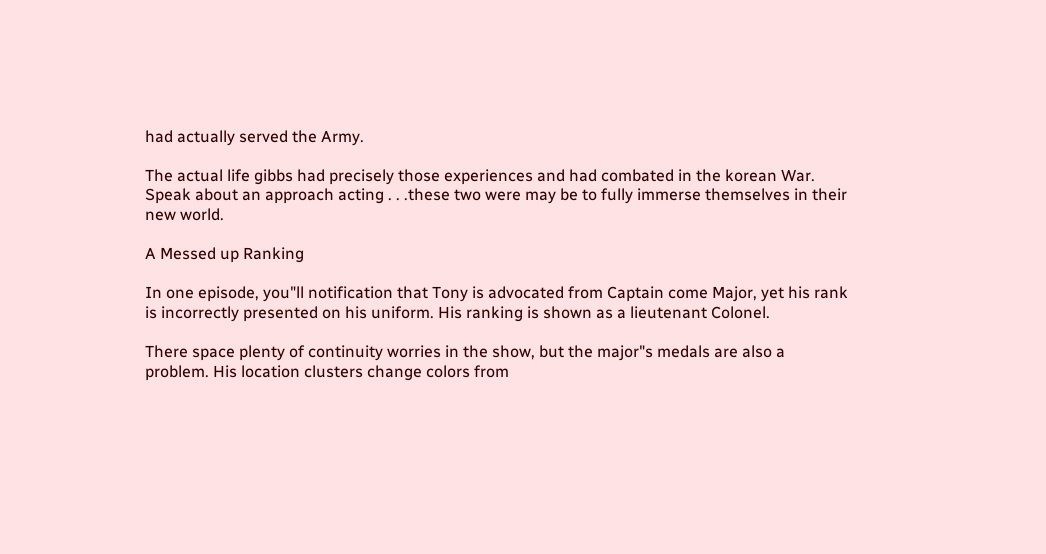had actually served the Army.

The actual life gibbs had precisely those experiences and had combated in the korean War. Speak about an approach acting . . .these two were may be to fully immerse themselves in their new world.

A Messed up Ranking

In one episode, you"ll notification that Tony is advocated from Captain come Major, yet his rank is incorrectly presented on his uniform. His ranking is shown as a lieutenant Colonel.

There space plenty of continuity worries in the show, but the major"s medals are also a problem. His location clusters change colors from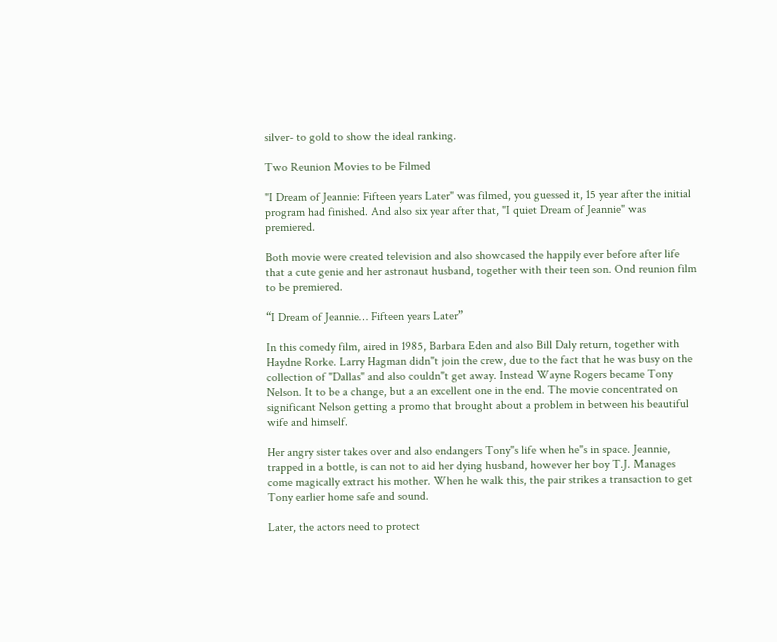silver- to gold to show the ideal ranking.

Two Reunion Movies to be Filmed

"I Dream of Jeannie: Fifteen years Later" was filmed, you guessed it, 15 year after the initial program had finished. And also six year after that, "I quiet Dream of Jeannie" was premiered.

Both movie were created television and also showcased the happily ever before after life that a cute genie and her astronaut husband, together with their teen son. Ond reunion film to be premiered.

“I Dream of Jeannie… Fifteen years Later”

In this comedy film, aired in 1985, Barbara Eden and also Bill Daly return, together with Haydne Rorke. Larry Hagman didn"t join the crew, due to the fact that he was busy on the collection of "Dallas" and also couldn"t get away. Instead Wayne Rogers became Tony Nelson. It to be a change, but a an excellent one in the end. The movie concentrated on significant Nelson getting a promo that brought about a problem in between his beautiful wife and himself.

Her angry sister takes over and also endangers Tony"s life when he"s in space. Jeannie, trapped in a bottle, is can not to aid her dying husband, however her boy T.J. Manages come magically extract his mother. When he walk this, the pair strikes a transaction to get Tony earlier home safe and sound.

Later, the actors need to protect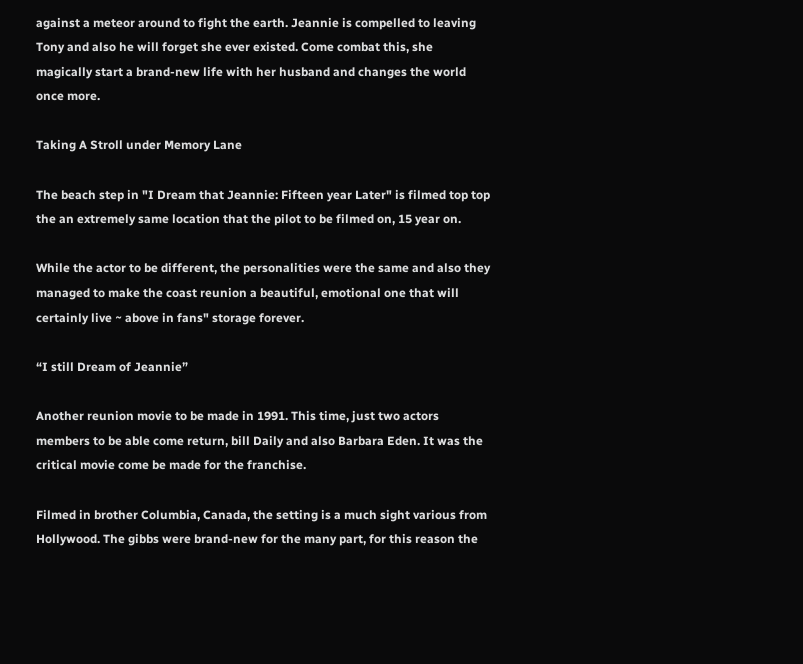against a meteor around to fight the earth. Jeannie is compelled to leaving Tony and also he will forget she ever existed. Come combat this, she magically start a brand-new life with her husband and changes the world once more.

Taking A Stroll under Memory Lane

The beach step in "I Dream that Jeannie: Fifteen year Later" is filmed top top the an extremely same location that the pilot to be filmed on, 15 year on.

While the actor to be different, the personalities were the same and also they managed to make the coast reunion a beautiful, emotional one that will certainly live ~ above in fans" storage forever.

“I still Dream of Jeannie”

Another reunion movie to be made in 1991. This time, just two actors members to be able come return, bill Daily and also Barbara Eden. It was the critical movie come be made for the franchise.

Filmed in brother Columbia, Canada, the setting is a much sight various from Hollywood. The gibbs were brand-new for the many part, for this reason the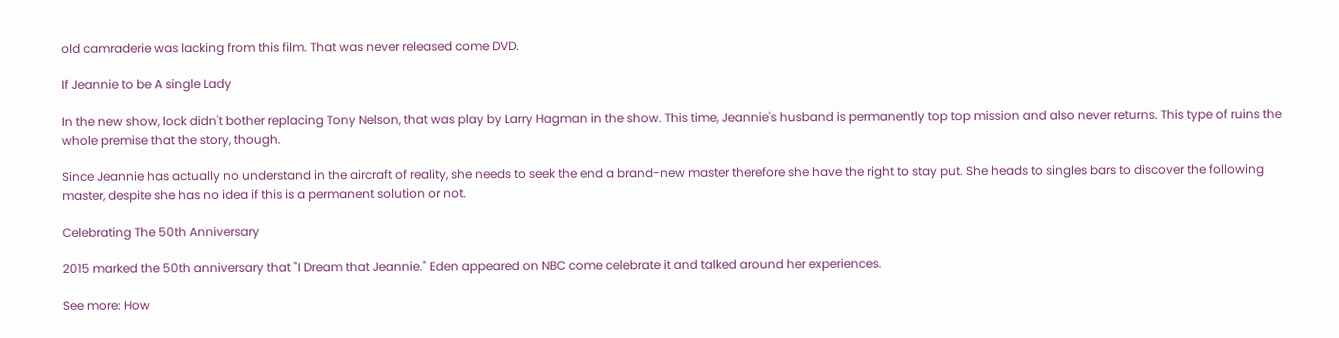old camraderie was lacking from this film. That was never released come DVD.

If Jeannie to be A single Lady

In the new show, lock didn't bother replacing Tony Nelson, that was play by Larry Hagman in the show. This time, Jeannie's husband is permanently top top mission and also never returns. This type of ruins the whole premise that the story, though.

Since Jeannie has actually no understand in the aircraft of reality, she needs to seek the end a brand-new master therefore she have the right to stay put. She heads to singles bars to discover the following master, despite she has no idea if this is a permanent solution or not.

Celebrating The 50th Anniversary

2015 marked the 50th anniversary that "I Dream that Jeannie." Eden appeared on NBC come celebrate it and talked around her experiences.

See more: How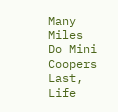Many Miles Do Mini Coopers Last, Life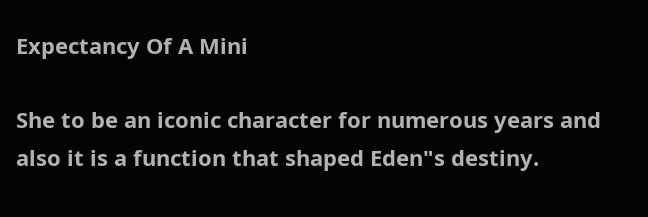Expectancy Of A Mini

She to be an iconic character for numerous years and also it is a function that shaped Eden"s destiny.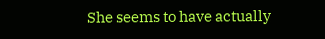She seems to have actually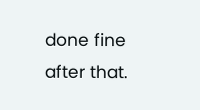done fine after that.